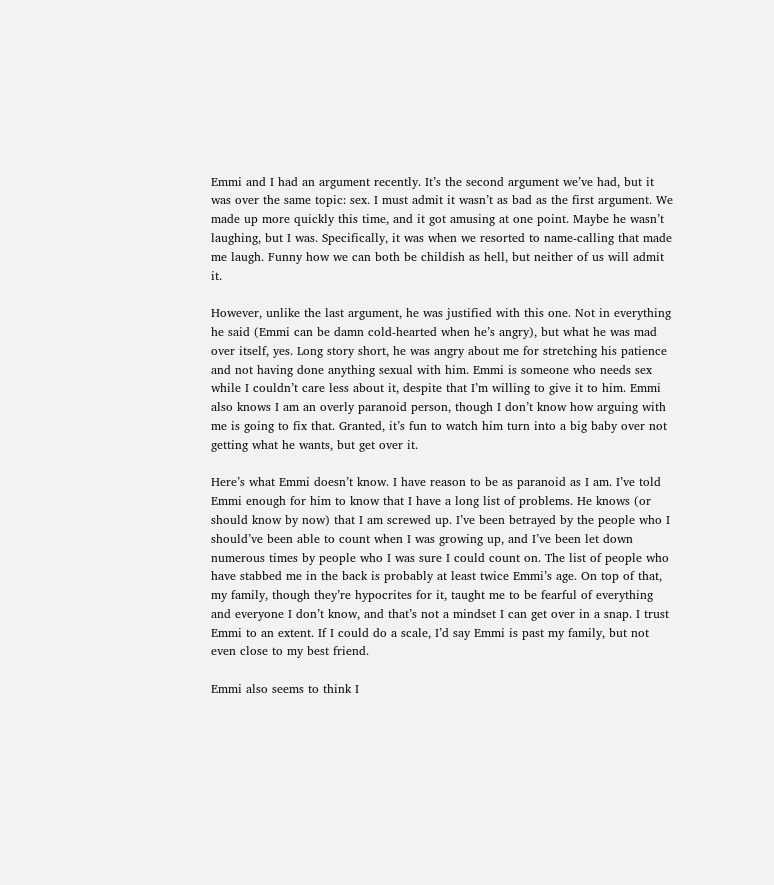Emmi and I had an argument recently. It’s the second argument we’ve had, but it was over the same topic: sex. I must admit it wasn’t as bad as the first argument. We made up more quickly this time, and it got amusing at one point. Maybe he wasn’t laughing, but I was. Specifically, it was when we resorted to name-calling that made me laugh. Funny how we can both be childish as hell, but neither of us will admit it.

However, unlike the last argument, he was justified with this one. Not in everything he said (Emmi can be damn cold-hearted when he’s angry), but what he was mad over itself, yes. Long story short, he was angry about me for stretching his patience and not having done anything sexual with him. Emmi is someone who needs sex while I couldn’t care less about it, despite that I’m willing to give it to him. Emmi also knows I am an overly paranoid person, though I don’t know how arguing with me is going to fix that. Granted, it’s fun to watch him turn into a big baby over not getting what he wants, but get over it.

Here’s what Emmi doesn’t know. I have reason to be as paranoid as I am. I’ve told Emmi enough for him to know that I have a long list of problems. He knows (or should know by now) that I am screwed up. I’ve been betrayed by the people who I should’ve been able to count when I was growing up, and I’ve been let down numerous times by people who I was sure I could count on. The list of people who have stabbed me in the back is probably at least twice Emmi’s age. On top of that, my family, though they’re hypocrites for it, taught me to be fearful of everything and everyone I don’t know, and that’s not a mindset I can get over in a snap. I trust Emmi to an extent. If I could do a scale, I’d say Emmi is past my family, but not even close to my best friend.

Emmi also seems to think I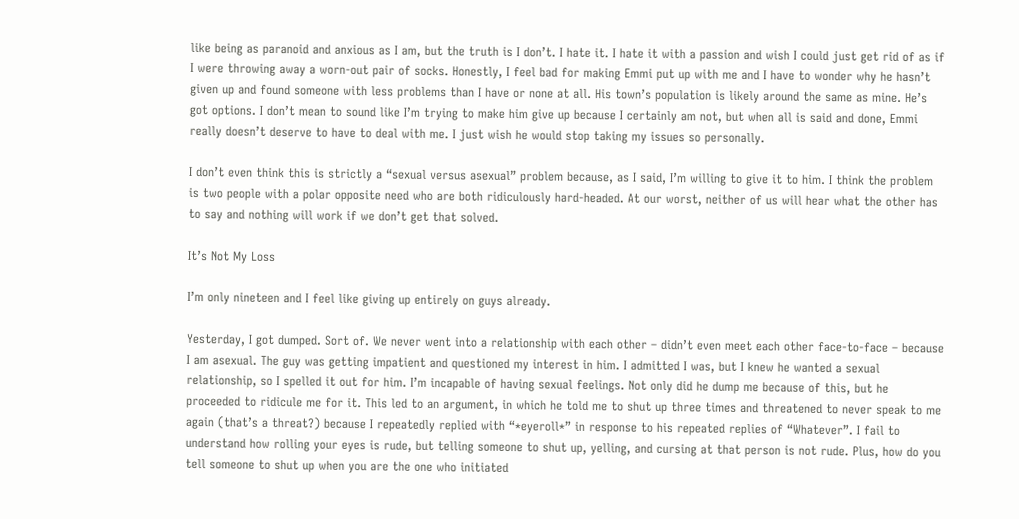like being as paranoid and anxious as I am, but the truth is I don’t. I hate it. I hate it with a passion and wish I could just get rid of as if I were throwing away a worn-out pair of socks. Honestly, I feel bad for making Emmi put up with me and I have to wonder why he hasn’t given up and found someone with less problems than I have or none at all. His town’s population is likely around the same as mine. He’s got options. I don’t mean to sound like I’m trying to make him give up because I certainly am not, but when all is said and done, Emmi really doesn’t deserve to have to deal with me. I just wish he would stop taking my issues so personally.

I don’t even think this is strictly a “sexual versus asexual” problem because, as I said, I’m willing to give it to him. I think the problem is two people with a polar opposite need who are both ridiculously hard-headed. At our worst, neither of us will hear what the other has to say and nothing will work if we don’t get that solved.

It’s Not My Loss

I’m only nineteen and I feel like giving up entirely on guys already.

Yesterday, I got dumped. Sort of. We never went into a relationship with each other – didn’t even meet each other face-to-face – because I am asexual. The guy was getting impatient and questioned my interest in him. I admitted I was, but I knew he wanted a sexual relationship, so I spelled it out for him. I’m incapable of having sexual feelings. Not only did he dump me because of this, but he proceeded to ridicule me for it. This led to an argument, in which he told me to shut up three times and threatened to never speak to me again (that’s a threat?) because I repeatedly replied with “*eyeroll*” in response to his repeated replies of “Whatever”. I fail to understand how rolling your eyes is rude, but telling someone to shut up, yelling, and cursing at that person is not rude. Plus, how do you tell someone to shut up when you are the one who initiated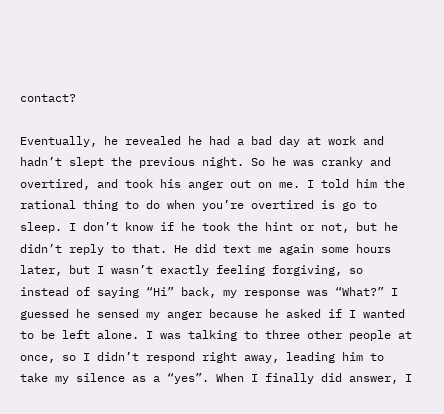contact?

Eventually, he revealed he had a bad day at work and hadn’t slept the previous night. So he was cranky and overtired, and took his anger out on me. I told him the rational thing to do when you’re overtired is go to sleep. I don’t know if he took the hint or not, but he didn’t reply to that. He did text me again some hours later, but I wasn’t exactly feeling forgiving, so instead of saying “Hi” back, my response was “What?” I guessed he sensed my anger because he asked if I wanted to be left alone. I was talking to three other people at once, so I didn’t respond right away, leading him to take my silence as a “yes”. When I finally did answer, I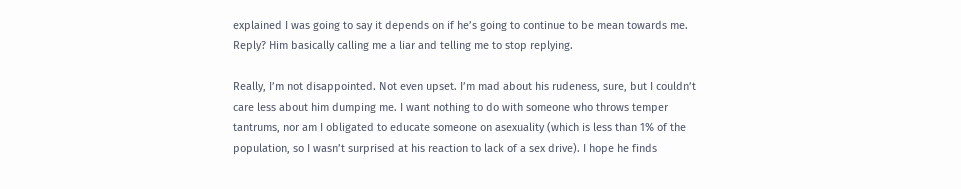explained I was going to say it depends on if he’s going to continue to be mean towards me. Reply? Him basically calling me a liar and telling me to stop replying.

Really, I’m not disappointed. Not even upset. I’m mad about his rudeness, sure, but I couldn’t care less about him dumping me. I want nothing to do with someone who throws temper tantrums, nor am I obligated to educate someone on asexuality (which is less than 1% of the population, so I wasn’t surprised at his reaction to lack of a sex drive). I hope he finds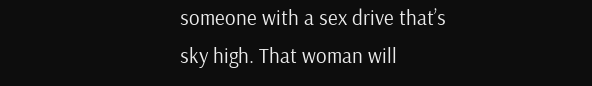someone with a sex drive that’s sky high. That woman will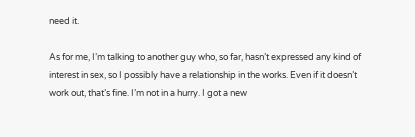need it.

As for me, I’m talking to another guy who, so far, hasn’t expressed any kind of interest in sex, so I possibly have a relationship in the works. Even if it doesn’t work out, that’s fine. I’m not in a hurry. I got a new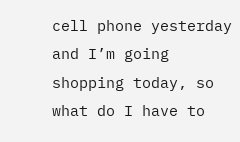cell phone yesterday and I’m going shopping today, so what do I have to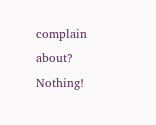complain about? Nothing!